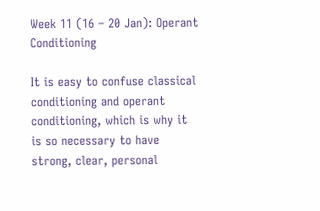Week 11 (16 – 20 Jan): Operant Conditioning

It is easy to confuse classical conditioning and operant conditioning, which is why it is so necessary to have strong, clear, personal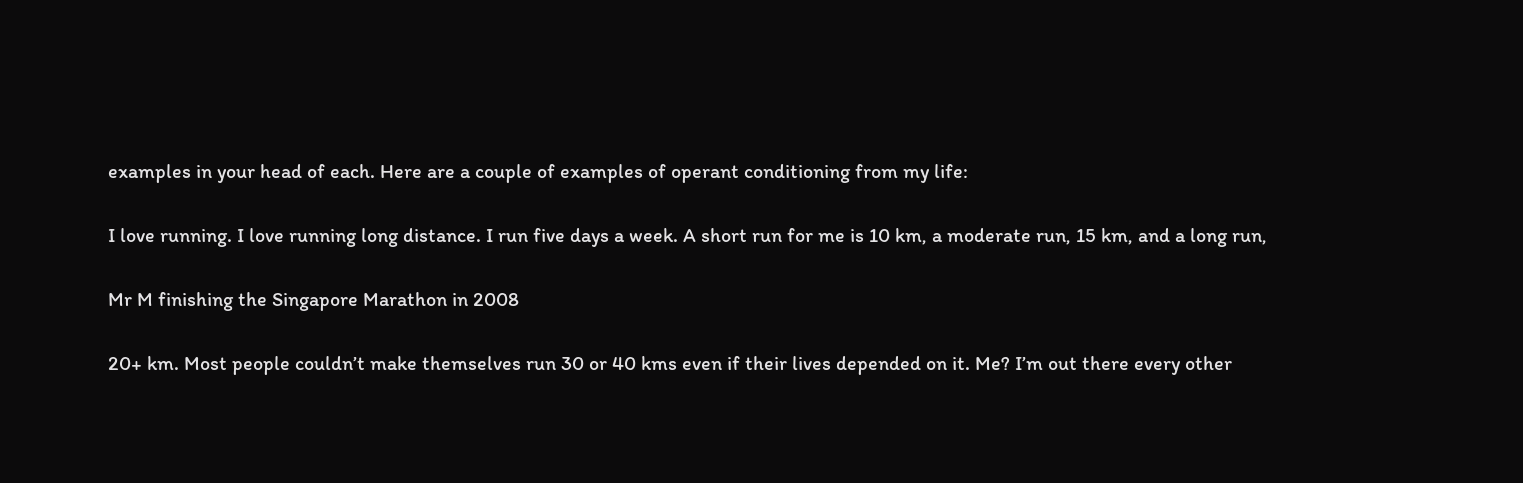examples in your head of each. Here are a couple of examples of operant conditioning from my life:

I love running. I love running long distance. I run five days a week. A short run for me is 10 km, a moderate run, 15 km, and a long run,

Mr M finishing the Singapore Marathon in 2008

20+ km. Most people couldn’t make themselves run 30 or 40 kms even if their lives depended on it. Me? I’m out there every other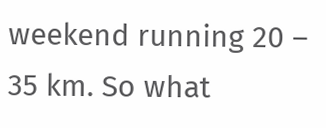weekend running 20 – 35 km. So what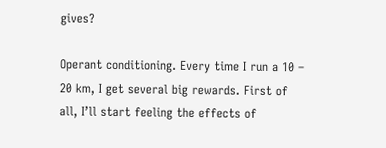gives?

Operant conditioning. Every time I run a 10 – 20 km, I get several big rewards. First of all, I’ll start feeling the effects of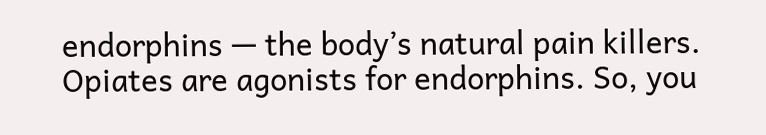endorphins — the body’s natural pain killers. Opiates are agonists for endorphins. So, you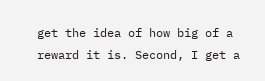get the idea of how big of a reward it is. Second, I get a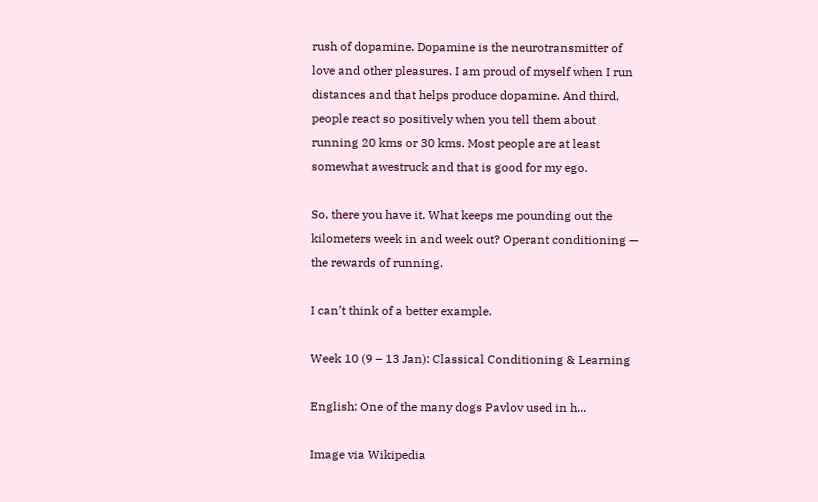rush of dopamine. Dopamine is the neurotransmitter of love and other pleasures. I am proud of myself when I run distances and that helps produce dopamine. And third, people react so positively when you tell them about running 20 kms or 30 kms. Most people are at least somewhat awestruck and that is good for my ego.

So, there you have it. What keeps me pounding out the kilometers week in and week out? Operant conditioning — the rewards of running.

I can’t think of a better example.

Week 10 (9 – 13 Jan): Classical Conditioning & Learning

English: One of the many dogs Pavlov used in h...

Image via Wikipedia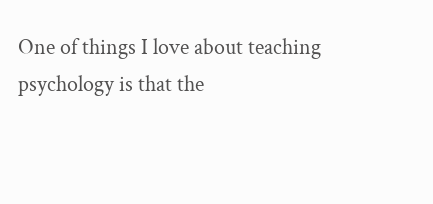One of things I love about teaching psychology is that the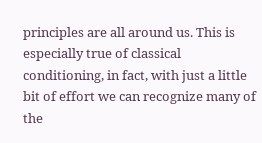principles are all around us. This is especially true of classical conditioning, in fact, with just a little bit of effort we can recognize many of the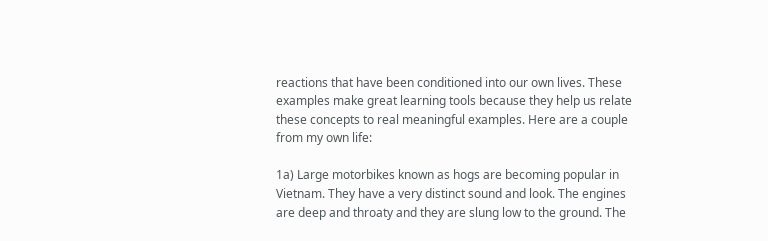reactions that have been conditioned into our own lives. These examples make great learning tools because they help us relate these concepts to real meaningful examples. Here are a couple from my own life:

1a) Large motorbikes known as hogs are becoming popular in Vietnam. They have a very distinct sound and look. The engines are deep and throaty and they are slung low to the ground. The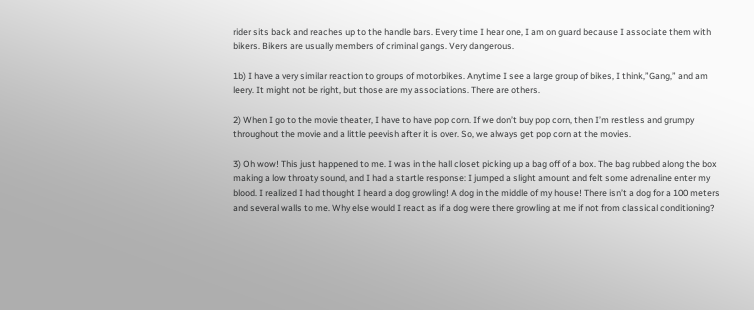rider sits back and reaches up to the handle bars. Every time I hear one, I am on guard because I associate them with bikers. Bikers are usually members of criminal gangs. Very dangerous.

1b) I have a very similar reaction to groups of motorbikes. Anytime I see a large group of bikes, I think,”Gang,” and am leery. It might not be right, but those are my associations. There are others.

2) When I go to the movie theater, I have to have pop corn. If we don’t buy pop corn, then I’m restless and grumpy throughout the movie and a little peevish after it is over. So, we always get pop corn at the movies.

3) Oh wow! This just happened to me. I was in the hall closet picking up a bag off of a box. The bag rubbed along the box making a low throaty sound, and I had a startle response: I jumped a slight amount and felt some adrenaline enter my blood. I realized I had thought I heard a dog growling! A dog in the middle of my house! There isn’t a dog for a 100 meters and several walls to me. Why else would I react as if a dog were there growling at me if not from classical conditioning?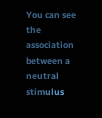You can see the association between a neutral stimulus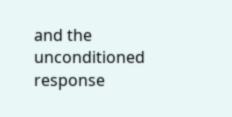and the unconditioned response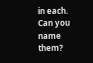in each. Can you name them?